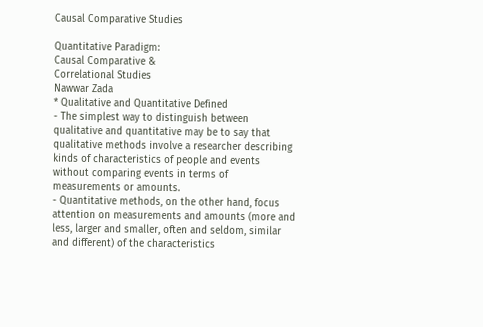Causal Comparative Studies

Quantitative Paradigm:
Causal Comparative &
Correlational Studies
Nawwar Zada
* Qualitative and Quantitative Defined
- The simplest way to distinguish between
qualitative and quantitative may be to say that
qualitative methods involve a researcher describing
kinds of characteristics of people and events
without comparing events in terms of
measurements or amounts.
- Quantitative methods, on the other hand, focus
attention on measurements and amounts (more and
less, larger and smaller, often and seldom, similar
and different) of the characteristics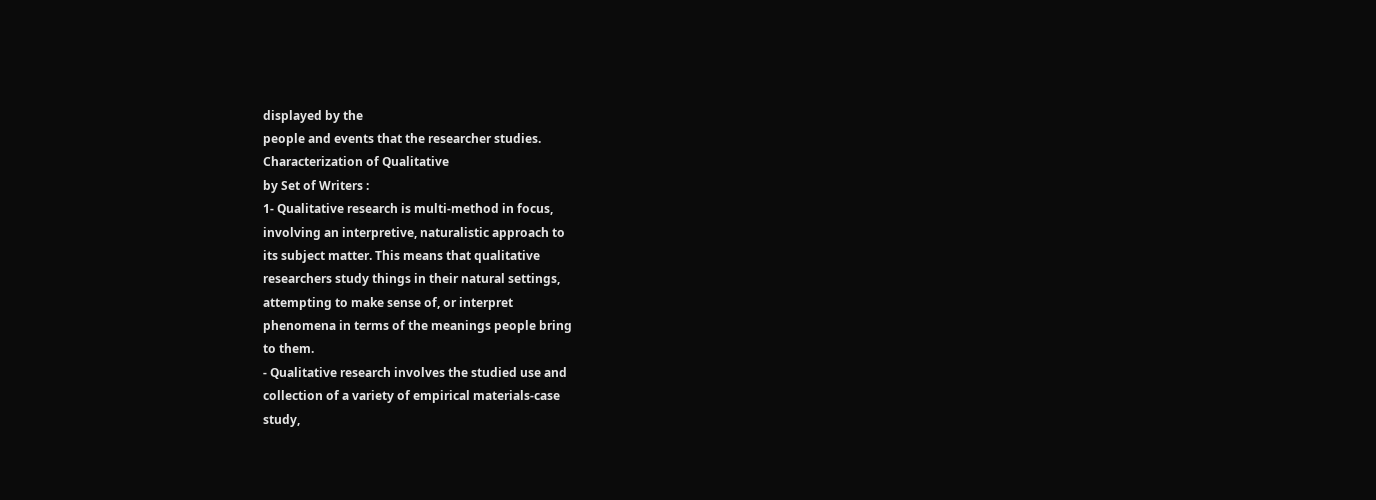displayed by the
people and events that the researcher studies.
Characterization of Qualitative
by Set of Writers :
1- Qualitative research is multi-method in focus,
involving an interpretive, naturalistic approach to
its subject matter. This means that qualitative
researchers study things in their natural settings,
attempting to make sense of, or interpret
phenomena in terms of the meanings people bring
to them.
- Qualitative research involves the studied use and
collection of a variety of empirical materials-case
study,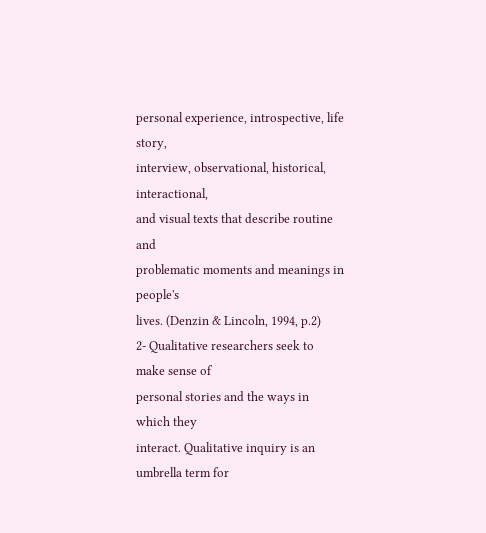personal experience, introspective, life story,
interview, observational, historical, interactional,
and visual texts that describe routine and
problematic moments and meanings in people's
lives. (Denzin & Lincoln, 1994, p.2)
2- Qualitative researchers seek to make sense of
personal stories and the ways in which they
interact. Qualitative inquiry is an umbrella term for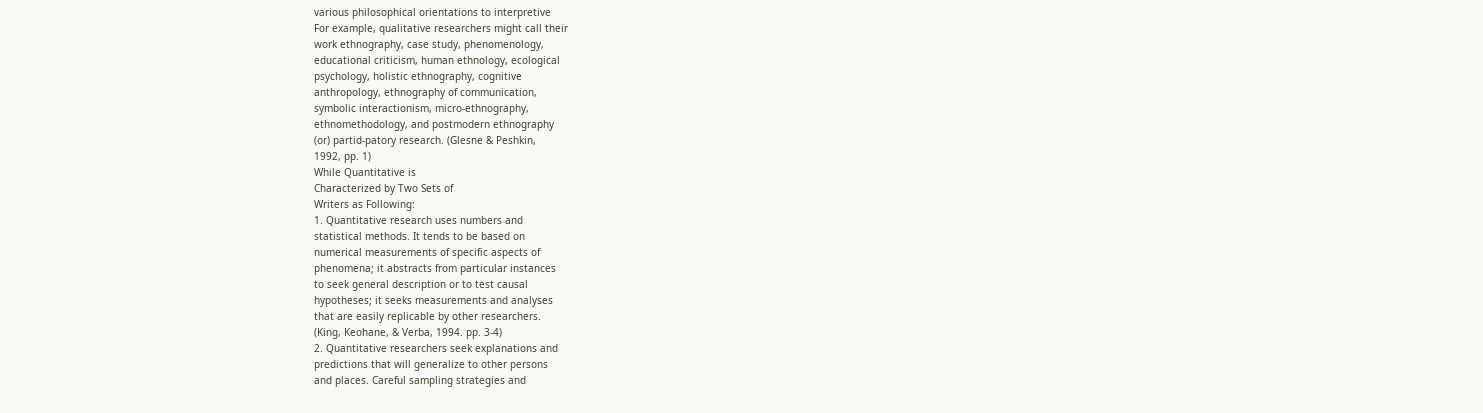various philosophical orientations to interpretive
For example, qualitative researchers might call their
work ethnography, case study, phenomenology,
educational criticism, human ethnology, ecological
psychology, holistic ethnography, cognitive
anthropology, ethnography of communication,
symbolic interactionism, micro-ethnography,
ethnomethodology, and postmodern ethnography
(or) partid-patory research. (Glesne & Peshkin,
1992, pp. 1)
While Quantitative is
Characterized by Two Sets of
Writers as Following:
1. Quantitative research uses numbers and
statistical methods. It tends to be based on
numerical measurements of specific aspects of
phenomena; it abstracts from particular instances
to seek general description or to test causal
hypotheses; it seeks measurements and analyses
that are easily replicable by other researchers.
(King, Keohane, & Verba, 1994. pp. 3-4)
2. Quantitative researchers seek explanations and
predictions that will generalize to other persons
and places. Careful sampling strategies and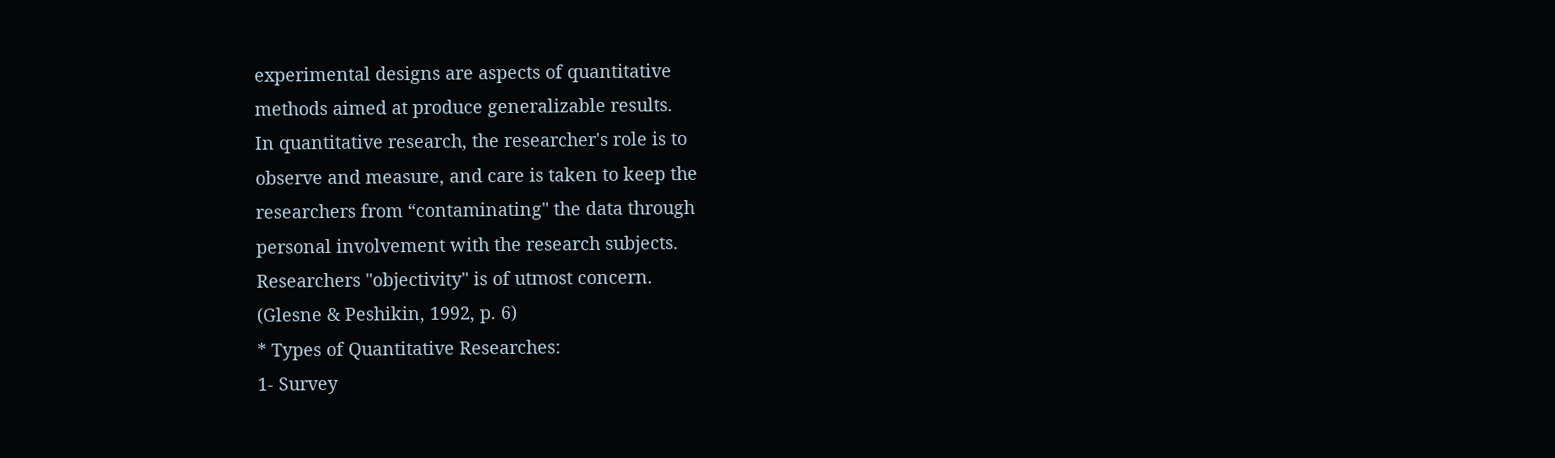experimental designs are aspects of quantitative
methods aimed at produce generalizable results.
In quantitative research, the researcher's role is to
observe and measure, and care is taken to keep the
researchers from “contaminating" the data through
personal involvement with the research subjects.
Researchers "objectivity" is of utmost concern.
(Glesne & Peshikin, 1992, p. 6)
* Types of Quantitative Researches:
1- Survey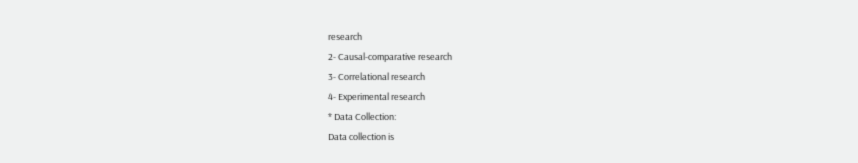research
2- Causal-comparative research
3- Correlational research
4- Experimental research
* Data Collection:
Data collection is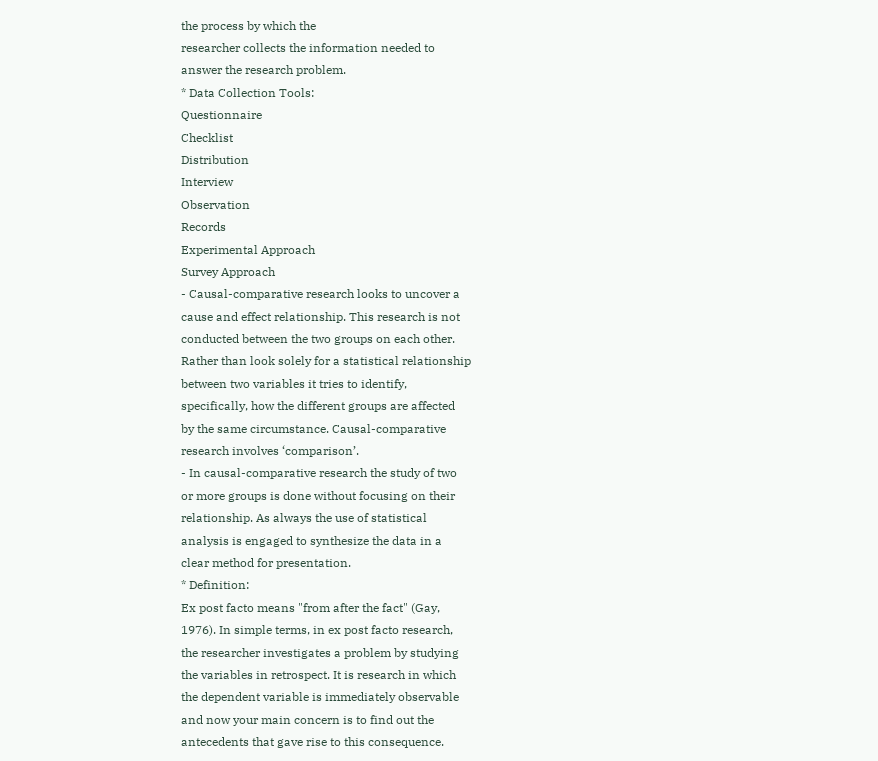the process by which the
researcher collects the information needed to
answer the research problem.
* Data Collection Tools:
Questionnaire
Checklist
Distribution
Interview
Observation
Records
Experimental Approach
Survey Approach
- Causal-comparative research looks to uncover a
cause and effect relationship. This research is not
conducted between the two groups on each other.
Rather than look solely for a statistical relationship
between two variables it tries to identify,
specifically, how the different groups are affected
by the same circumstance. Causal-comparative
research involves ‘comparison’.
- In causal-comparative research the study of two
or more groups is done without focusing on their
relationship. As always the use of statistical
analysis is engaged to synthesize the data in a
clear method for presentation.
* Definition:
Ex post facto means "from after the fact" (Gay,
1976). In simple terms, in ex post facto research,
the researcher investigates a problem by studying
the variables in retrospect. It is research in which
the dependent variable is immediately observable
and now your main concern is to find out the
antecedents that gave rise to this consequence.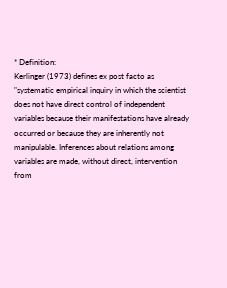* Definition:
Kerlinger (1973) defines ex post facto as
"systematic empirical inquiry in which the scientist
does not have direct control of independent
variables because their manifestations have already
occurred or because they are inherently not
manipulable. Inferences about relations among
variables are made, without direct, intervention
from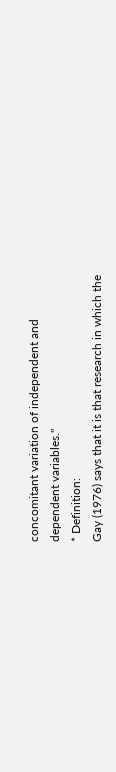concomitant variation of independent and
dependent variables."
* Definition:
Gay (1976) says that it is that research in which the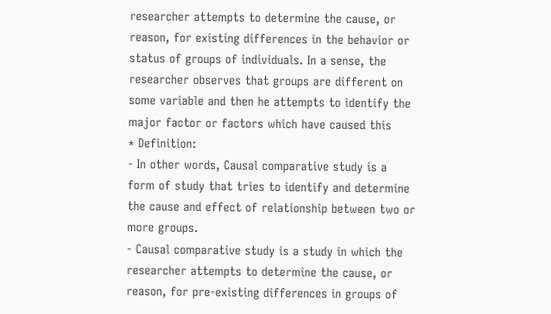researcher attempts to determine the cause, or
reason, for existing differences in the behavior or
status of groups of individuals. In a sense, the
researcher observes that groups are different on
some variable and then he attempts to identify the
major factor or factors which have caused this
* Definition:
- In other words, Causal comparative study is a
form of study that tries to identify and determine
the cause and effect of relationship between two or
more groups.
- Causal comparative study is a study in which the
researcher attempts to determine the cause, or
reason, for pre-existing differences in groups of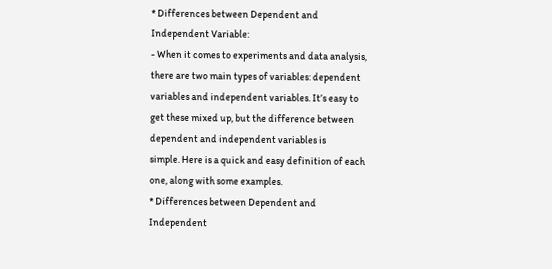* Differences between Dependent and
Independent Variable:
- When it comes to experiments and data analysis,
there are two main types of variables: dependent
variables and independent variables. It’s easy to
get these mixed up, but the difference between
dependent and independent variables is
simple. Here is a quick and easy definition of each
one, along with some examples.
* Differences between Dependent and
Independent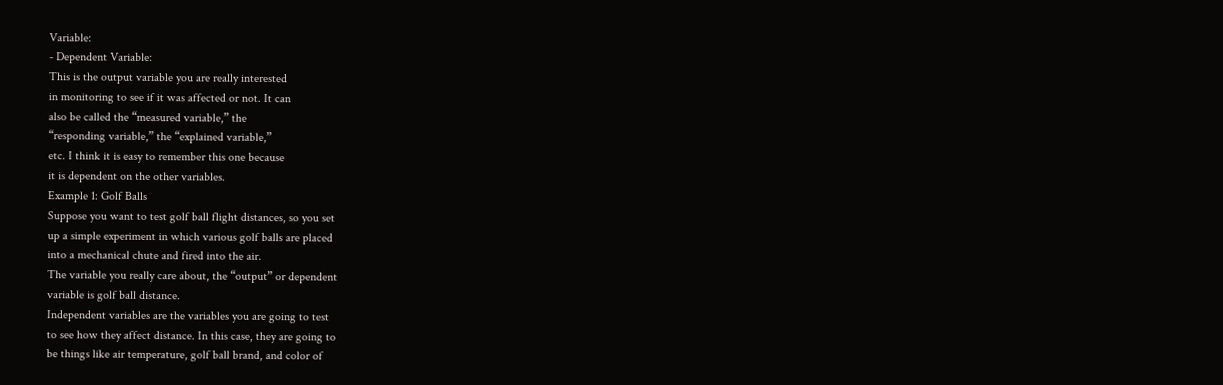Variable:
- Dependent Variable:
This is the output variable you are really interested
in monitoring to see if it was affected or not. It can
also be called the “measured variable,” the
“responding variable,” the “explained variable,”
etc. I think it is easy to remember this one because
it is dependent on the other variables.
Example 1: Golf Balls
Suppose you want to test golf ball flight distances, so you set
up a simple experiment in which various golf balls are placed
into a mechanical chute and fired into the air.
The variable you really care about, the “output” or dependent
variable is golf ball distance.
Independent variables are the variables you are going to test
to see how they affect distance. In this case, they are going to
be things like air temperature, golf ball brand, and color of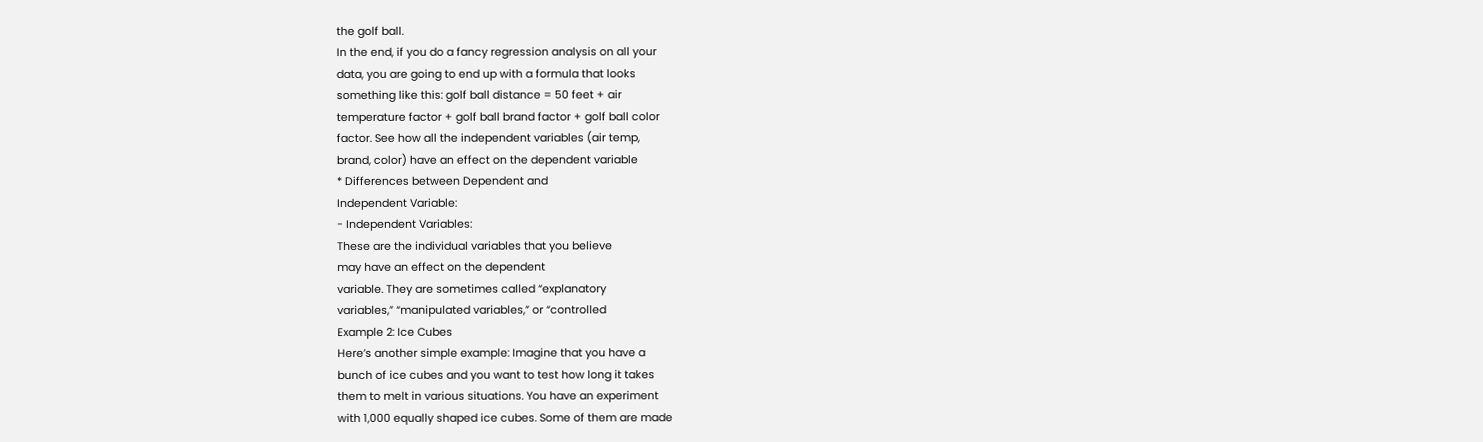the golf ball.
In the end, if you do a fancy regression analysis on all your
data, you are going to end up with a formula that looks
something like this: golf ball distance = 50 feet + air
temperature factor + golf ball brand factor + golf ball color
factor. See how all the independent variables (air temp,
brand, color) have an effect on the dependent variable
* Differences between Dependent and
Independent Variable:
- Independent Variables:
These are the individual variables that you believe
may have an effect on the dependent
variable. They are sometimes called “explanatory
variables,” “manipulated variables,” or “controlled
Example 2: Ice Cubes
Here’s another simple example: Imagine that you have a
bunch of ice cubes and you want to test how long it takes
them to melt in various situations. You have an experiment
with 1,000 equally shaped ice cubes. Some of them are made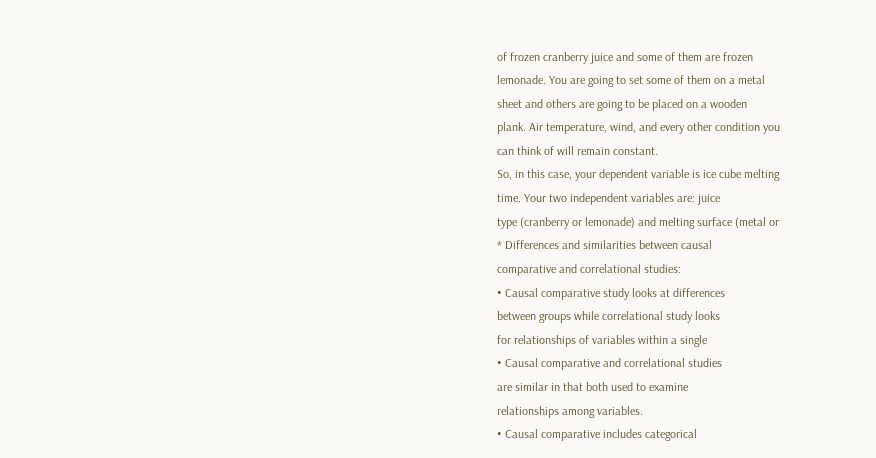of frozen cranberry juice and some of them are frozen
lemonade. You are going to set some of them on a metal
sheet and others are going to be placed on a wooden
plank. Air temperature, wind, and every other condition you
can think of will remain constant.
So, in this case, your dependent variable is ice cube melting
time. Your two independent variables are: juice
type (cranberry or lemonade) and melting surface (metal or
* Differences and similarities between causal
comparative and correlational studies:
• Causal comparative study looks at differences
between groups while correlational study looks
for relationships of variables within a single
• Causal comparative and correlational studies
are similar in that both used to examine
relationships among variables.
• Causal comparative includes categorical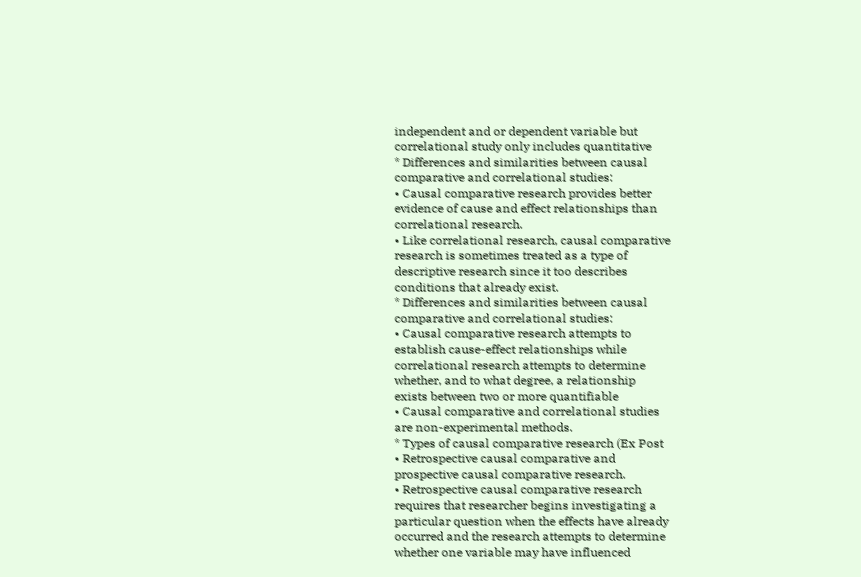independent and or dependent variable but
correlational study only includes quantitative
* Differences and similarities between causal
comparative and correlational studies:
• Causal comparative research provides better
evidence of cause and effect relationships than
correlational research.
• Like correlational research, causal comparative
research is sometimes treated as a type of
descriptive research since it too describes
conditions that already exist.
* Differences and similarities between causal
comparative and correlational studies:
• Causal comparative research attempts to
establish cause-effect relationships while
correlational research attempts to determine
whether, and to what degree, a relationship
exists between two or more quantifiable
• Causal comparative and correlational studies
are non-experimental methods.
* Types of causal comparative research (Ex Post
• Retrospective causal comparative and
prospective causal comparative research.
• Retrospective causal comparative research
requires that researcher begins investigating a
particular question when the effects have already
occurred and the research attempts to determine
whether one variable may have influenced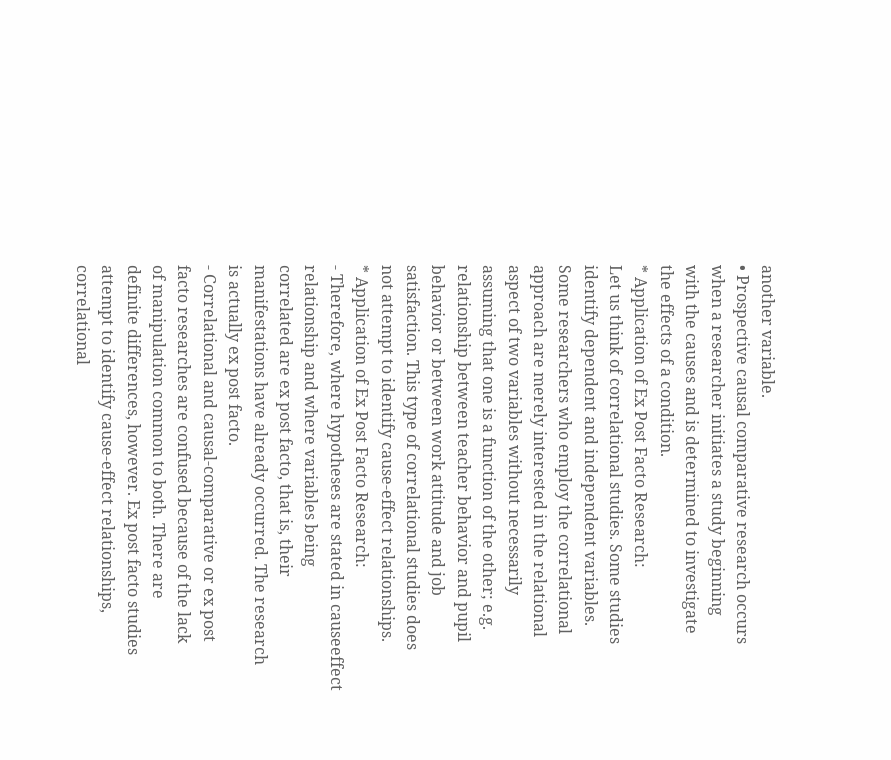another variable.
• Prospective causal comparative research occurs
when a researcher initiates a study beginning
with the causes and is determined to investigate
the effects of a condition.
* Application of Ex Post Facto Research:
Let us think of correlational studies. Some studies
identify dependent and independent variables.
Some researchers who employ the correlational
approach are merely interested in the relational
aspect of two variables without necessarily
assuming that one is a function of the other; e.g.
relationship between teacher behavior and pupil
behavior or between work attitude and job
satisfaction. This type of correlational studies does
not attempt to identify cause-effect relationships.
* Application of Ex Post Facto Research:
- Therefore, where hypotheses are stated in causeeffect relationship and where variables being
correlated are ex post facto, that is, their
manifestations have already occurred. The research
is actually ex post facto.
- Correlational and causal-comparative or ex post
facto researches are confused because of the lack
of manipulation common to both. There are
definite differences, however. Ex post facto studies
attempt to identify cause-effect relationships,
correlational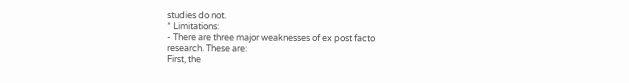studies do not.
* Limitations:
- There are three major weaknesses of ex post facto
research. These are:
First, the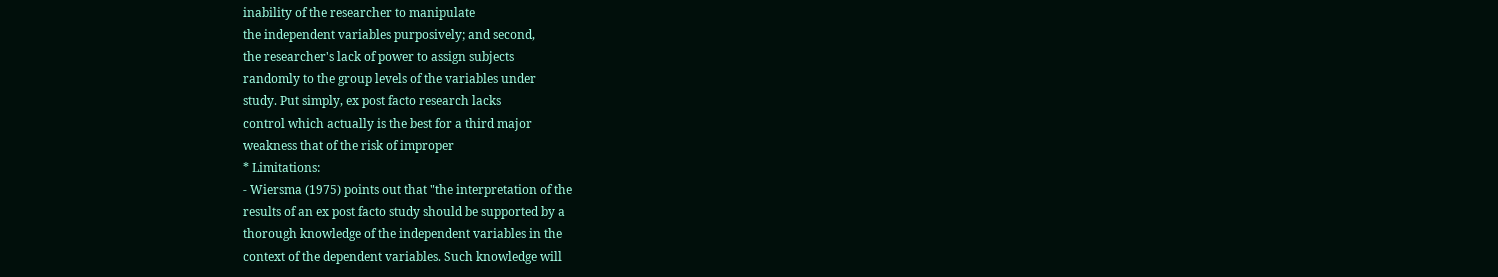inability of the researcher to manipulate
the independent variables purposively; and second,
the researcher's lack of power to assign subjects
randomly to the group levels of the variables under
study. Put simply, ex post facto research lacks
control which actually is the best for a third major
weakness that of the risk of improper
* Limitations:
- Wiersma (1975) points out that "the interpretation of the
results of an ex post facto study should be supported by a
thorough knowledge of the independent variables in the
context of the dependent variables. Such knowledge will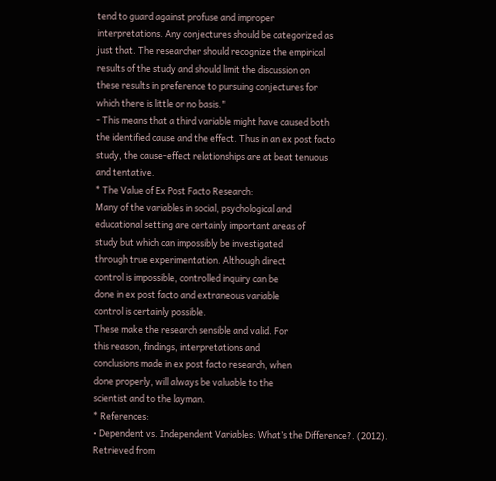tend to guard against profuse and improper
interpretations. Any conjectures should be categorized as
just that. The researcher should recognize the empirical
results of the study and should limit the discussion on
these results in preference to pursuing conjectures for
which there is little or no basis."
- This means that a third variable might have caused both
the identified cause and the effect. Thus in an ex post facto
study, the cause-effect relationships are at beat tenuous
and tentative.
* The Value of Ex Post Facto Research:
Many of the variables in social, psychological and
educational setting are certainly important areas of
study but which can impossibly be investigated
through true experimentation. Although direct
control is impossible, controlled inquiry can be
done in ex post facto and extraneous variable
control is certainly possible.
These make the research sensible and valid. For
this reason, findings, interpretations and
conclusions made in ex post facto research, when
done properly, will always be valuable to the
scientist and to the layman.
* References:
• Dependent vs. Independent Variables: What’s the Difference?. (2012).
Retrieved from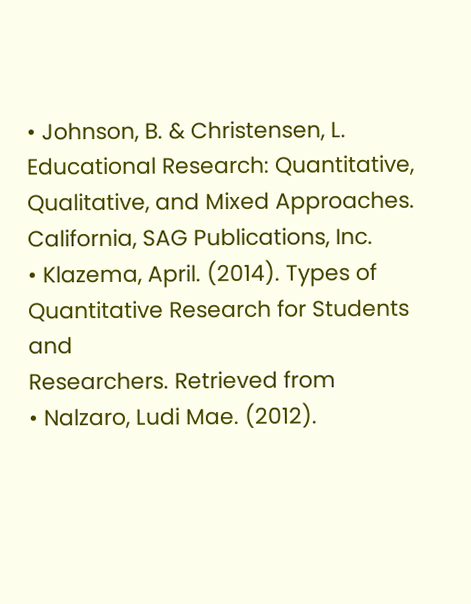• Johnson, B. & Christensen, L. Educational Research: Quantitative,
Qualitative, and Mixed Approaches. California, SAG Publications, Inc.
• Klazema, April. (2014). Types of Quantitative Research for Students and
Researchers. Retrieved from
• Nalzaro, Ludi Mae. (2012).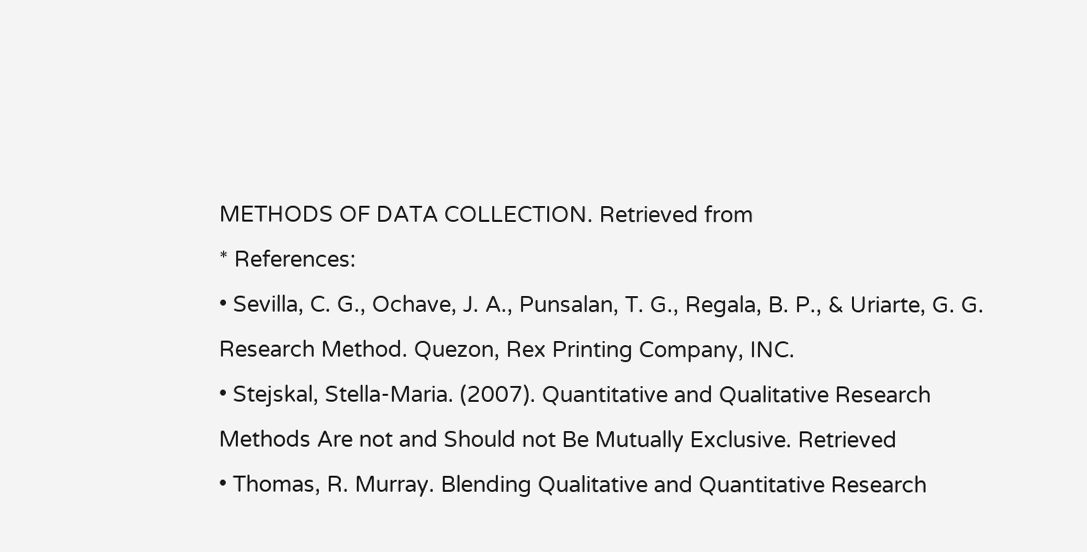METHODS OF DATA COLLECTION. Retrieved from
* References:
• Sevilla, C. G., Ochave, J. A., Punsalan, T. G., Regala, B. P., & Uriarte, G. G.
Research Method. Quezon, Rex Printing Company, INC.
• Stejskal, Stella-Maria. (2007). Quantitative and Qualitative Research
Methods Are not and Should not Be Mutually Exclusive. Retrieved
• Thomas, R. Murray. Blending Qualitative and Quantitative Research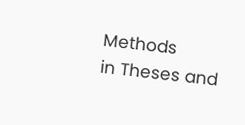Methods
in Theses and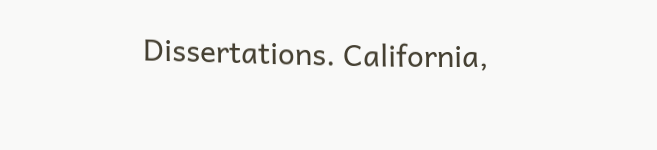Dissertations. California,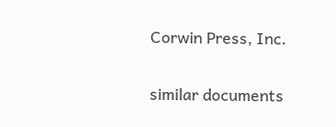Corwin Press, Inc.

similar documents